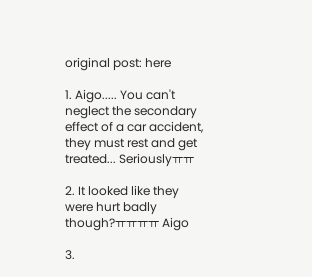original post: here

1. Aigo..... You can't neglect the secondary effect of a car accident, they must rest and get treated... Seriouslyㅠㅠ

2. It looked like they were hurt badly though?ㅠㅠㅠㅠ Aigo

3.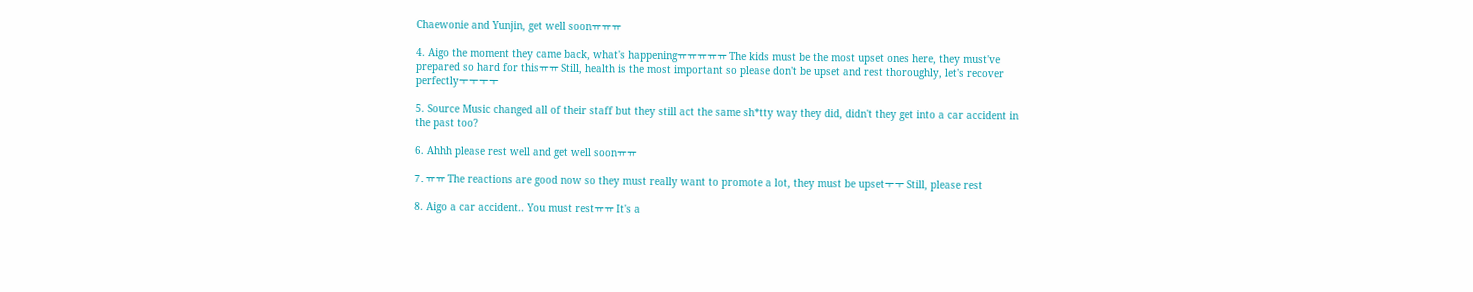Chaewonie and Yunjin, get well soonㅠㅠㅠ

4. Aigo the moment they came back, what's happeningㅠㅠㅠㅠㅠ The kids must be the most upset ones here, they must've prepared so hard for thisㅠㅠ Still, health is the most important so please don't be upset and rest thoroughly, let's recover perfectlyㅜㅜㅜㅜ

5. Source Music changed all of their staff but they still act the same sh*tty way they did, didn't they get into a car accident in the past too?

6. Ahhh please rest well and get well soonㅠㅠ

7. ㅠㅠ The reactions are good now so they must really want to promote a lot, they must be upsetㅜㅜ Still, please rest

8. Aigo a car accident.. You must restㅠㅠ It's a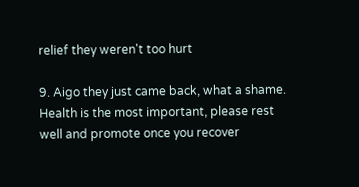relief they weren't too hurt

9. Aigo they just came back, what a shame. Health is the most important, please rest well and promote once you recover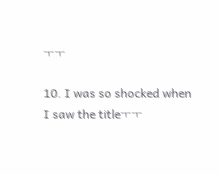ㅜㅜ

10. I was so shocked when I saw the titleㅜㅜ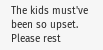The kids must've been so upset. Please rest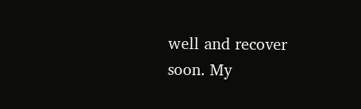well and recover soon. My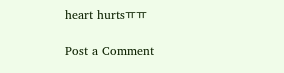heart hurtsㅠㅠ

Post a Comment